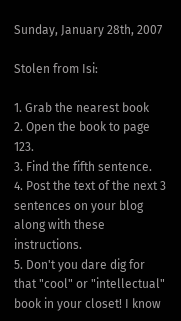Sunday, January 28th, 2007

Stolen from Isi:

1. Grab the nearest book
2. Open the book to page 123.
3. Find the fifth sentence.
4. Post the text of the next 3 sentences on your blog along with these instructions.
5. Don't you dare dig for that "cool" or "intellectual" book in your closet! I know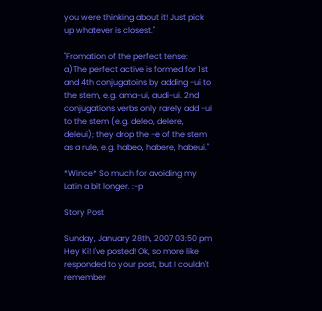you were thinking about it! Just pick up whatever is closest."

"Fromation of the perfect tense:
a)The perfect active is formed for 1st and 4th conjugatoins by adding -ui to the stem, e.g. ama-ui, audi-ui. 2nd conjugations verbs only rarely add -ui to the stem (e.g. deleo, delere, deleui); they drop the -e of the stem as a rule, e.g. habeo, habere, habeui."

*Wince* So much for avoiding my Latin a bit longer. :-p

Story Post

Sunday, January 28th, 2007 03:50 pm
Hey Ki! I've posted! Ok, so more like responded to your post, but I couldn't remember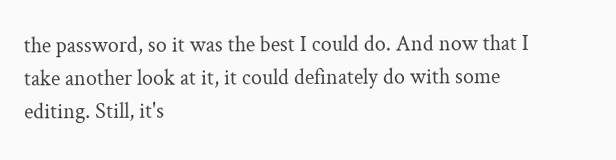the password, so it was the best I could do. And now that I take another look at it, it could definately do with some editing. Still, it's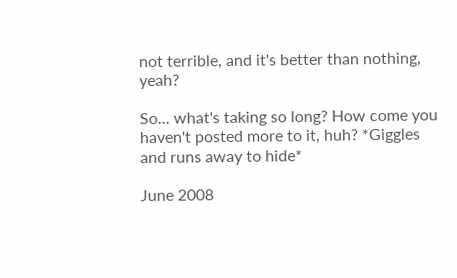not terrible, and it's better than nothing, yeah?

So... what's taking so long? How come you haven't posted more to it, huh? *Giggles and runs away to hide*

June 2008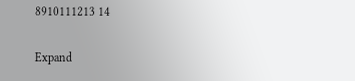8910111213 14

Expand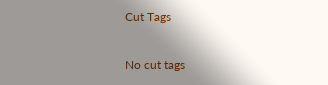Cut Tags

No cut tags